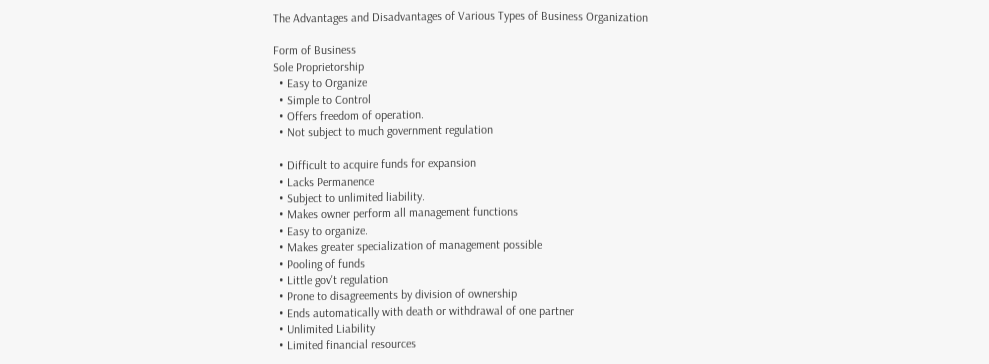The Advantages and Disadvantages of Various Types of Business Organization

Form of Business
Sole Proprietorship
  • Easy to Organize
  • Simple to Control
  • Offers freedom of operation.
  • Not subject to much government regulation

  • Difficult to acquire funds for expansion
  • Lacks Permanence
  • Subject to unlimited liability.
  • Makes owner perform all management functions
  • Easy to organize.
  • Makes greater specialization of management possible
  • Pooling of funds
  • Little gov't regulation
  • Prone to disagreements by division of ownership
  • Ends automatically with death or withdrawal of one partner
  • Unlimited Liability
  • Limited financial resources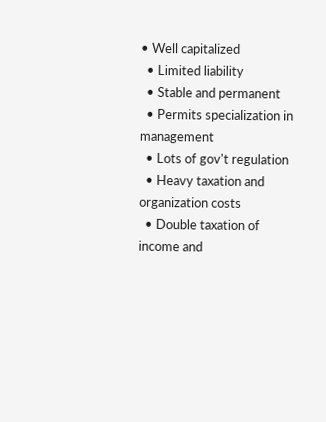• Well capitalized
  • Limited liability
  • Stable and permanent
  • Permits specialization in management
  • Lots of gov't regulation
  • Heavy taxation and organization costs
  • Double taxation of income and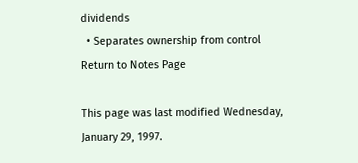dividends
  • Separates ownership from control
Return to Notes Page

This page was last modified Wednesday, January 29, 1997.